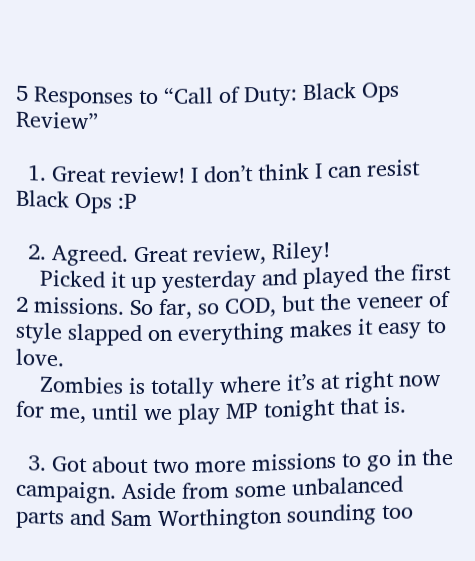5 Responses to “Call of Duty: Black Ops Review”

  1. Great review! I don’t think I can resist Black Ops :P

  2. Agreed. Great review, Riley!
    Picked it up yesterday and played the first 2 missions. So far, so COD, but the veneer of style slapped on everything makes it easy to love.
    Zombies is totally where it’s at right now for me, until we play MP tonight that is.

  3. Got about two more missions to go in the campaign. Aside from some unbalanced parts and Sam Worthington sounding too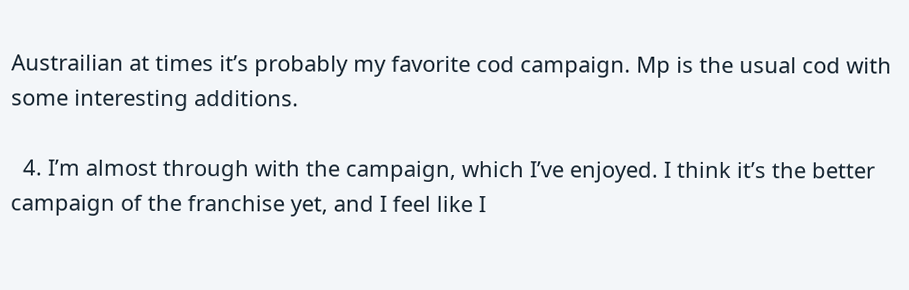Austrailian at times it’s probably my favorite cod campaign. Mp is the usual cod with some interesting additions.

  4. I’m almost through with the campaign, which I’ve enjoyed. I think it’s the better campaign of the franchise yet, and I feel like I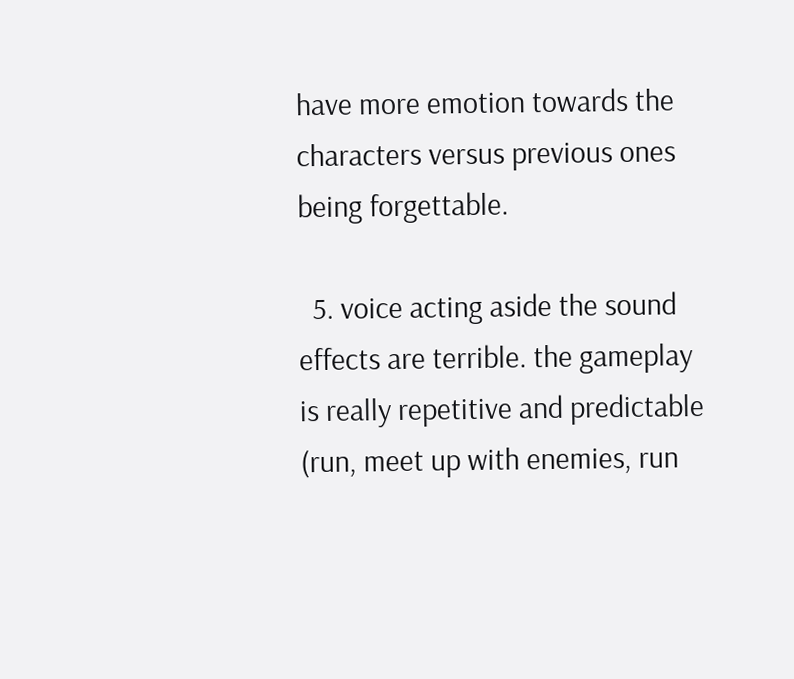have more emotion towards the characters versus previous ones being forgettable.

  5. voice acting aside the sound effects are terrible. the gameplay is really repetitive and predictable (run, meet up with enemies, run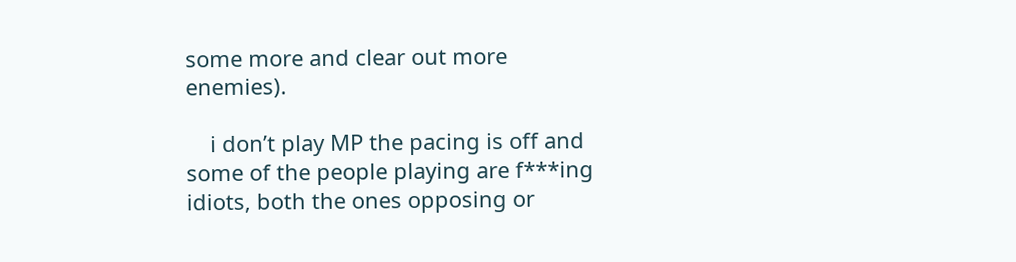some more and clear out more enemies).

    i don’t play MP the pacing is off and some of the people playing are f***ing idiots, both the ones opposing or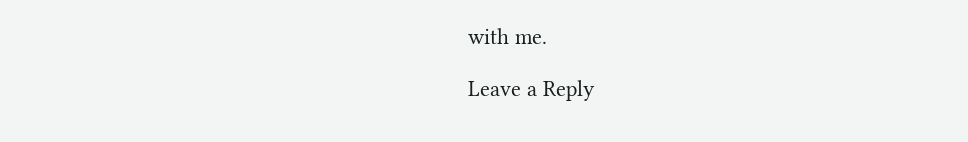with me.

Leave a Reply